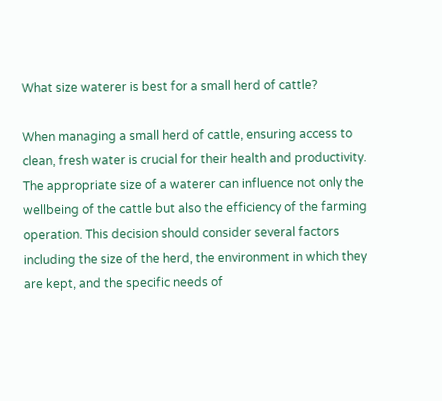What size waterer is best for a small herd of cattle?

When managing a small herd of cattle, ensuring access to clean, fresh water is crucial for their health and productivity. The appropriate size of a waterer can influence not only the wellbeing of the cattle but also the efficiency of the farming operation. This decision should consider several factors including the size of the herd, the environment in which they are kept, and the specific needs of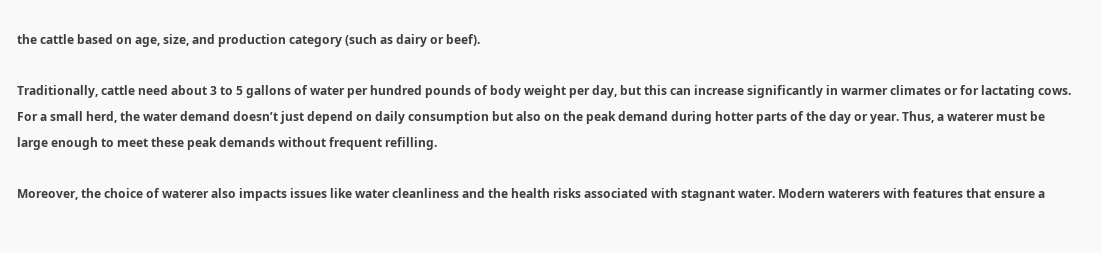the cattle based on age, size, and production category (such as dairy or beef).

Traditionally, cattle need about 3 to 5 gallons of water per hundred pounds of body weight per day, but this can increase significantly in warmer climates or for lactating cows. For a small herd, the water demand doesn’t just depend on daily consumption but also on the peak demand during hotter parts of the day or year. Thus, a waterer must be large enough to meet these peak demands without frequent refilling.

Moreover, the choice of waterer also impacts issues like water cleanliness and the health risks associated with stagnant water. Modern waterers with features that ensure a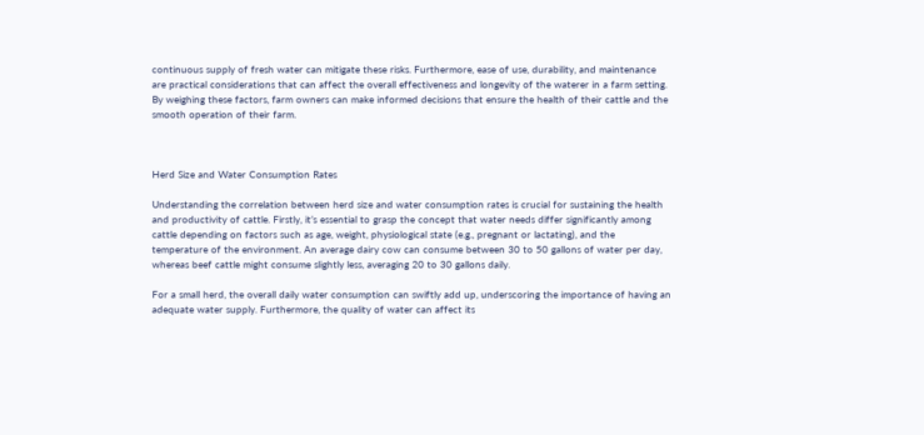continuous supply of fresh water can mitigate these risks. Furthermore, ease of use, durability, and maintenance are practical considerations that can affect the overall effectiveness and longevity of the waterer in a farm setting. By weighing these factors, farm owners can make informed decisions that ensure the health of their cattle and the smooth operation of their farm.



Herd Size and Water Consumption Rates

Understanding the correlation between herd size and water consumption rates is crucial for sustaining the health and productivity of cattle. Firstly, it’s essential to grasp the concept that water needs differ significantly among cattle depending on factors such as age, weight, physiological state (e.g., pregnant or lactating), and the temperature of the environment. An average dairy cow can consume between 30 to 50 gallons of water per day, whereas beef cattle might consume slightly less, averaging 20 to 30 gallons daily.

For a small herd, the overall daily water consumption can swiftly add up, underscoring the importance of having an adequate water supply. Furthermore, the quality of water can affect its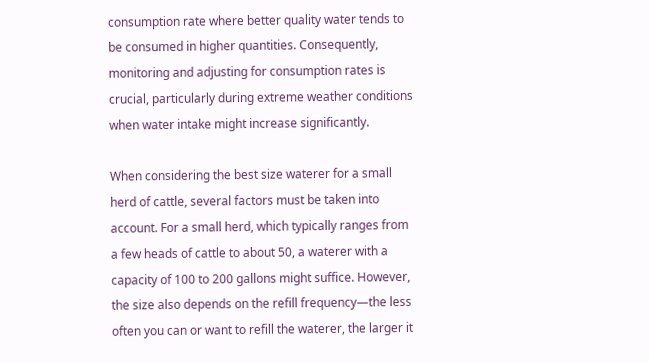consumption rate where better quality water tends to be consumed in higher quantities. Consequently, monitoring and adjusting for consumption rates is crucial, particularly during extreme weather conditions when water intake might increase significantly.

When considering the best size waterer for a small herd of cattle, several factors must be taken into account. For a small herd, which typically ranges from a few heads of cattle to about 50, a waterer with a capacity of 100 to 200 gallons might suffice. However, the size also depends on the refill frequency—the less often you can or want to refill the waterer, the larger it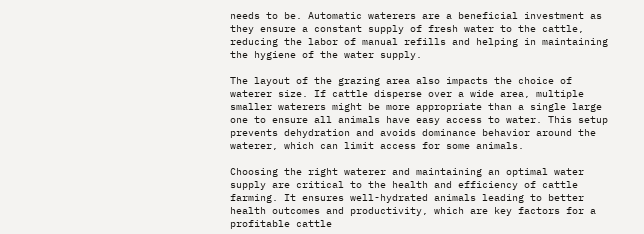needs to be. Automatic waterers are a beneficial investment as they ensure a constant supply of fresh water to the cattle, reducing the labor of manual refills and helping in maintaining the hygiene of the water supply.

The layout of the grazing area also impacts the choice of waterer size. If cattle disperse over a wide area, multiple smaller waterers might be more appropriate than a single large one to ensure all animals have easy access to water. This setup prevents dehydration and avoids dominance behavior around the waterer, which can limit access for some animals.

Choosing the right waterer and maintaining an optimal water supply are critical to the health and efficiency of cattle farming. It ensures well-hydrated animals leading to better health outcomes and productivity, which are key factors for a profitable cattle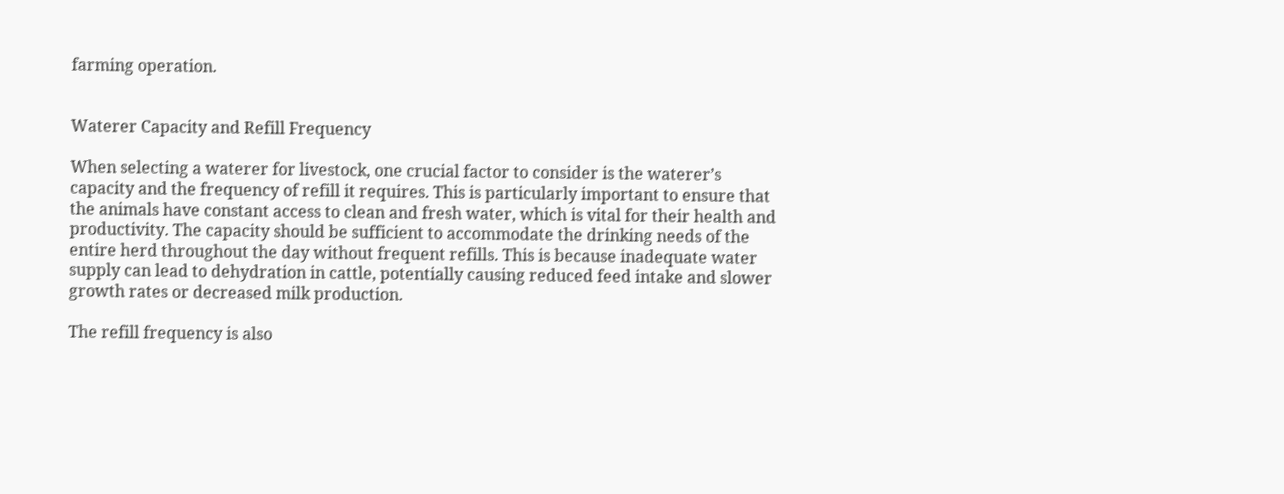farming operation.


Waterer Capacity and Refill Frequency

When selecting a waterer for livestock, one crucial factor to consider is the waterer’s capacity and the frequency of refill it requires. This is particularly important to ensure that the animals have constant access to clean and fresh water, which is vital for their health and productivity. The capacity should be sufficient to accommodate the drinking needs of the entire herd throughout the day without frequent refills. This is because inadequate water supply can lead to dehydration in cattle, potentially causing reduced feed intake and slower growth rates or decreased milk production.

The refill frequency is also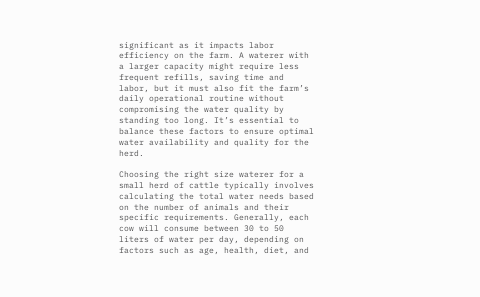significant as it impacts labor efficiency on the farm. A waterer with a larger capacity might require less frequent refills, saving time and labor, but it must also fit the farm’s daily operational routine without compromising the water quality by standing too long. It’s essential to balance these factors to ensure optimal water availability and quality for the herd.

Choosing the right size waterer for a small herd of cattle typically involves calculating the total water needs based on the number of animals and their specific requirements. Generally, each cow will consume between 30 to 50 liters of water per day, depending on factors such as age, health, diet, and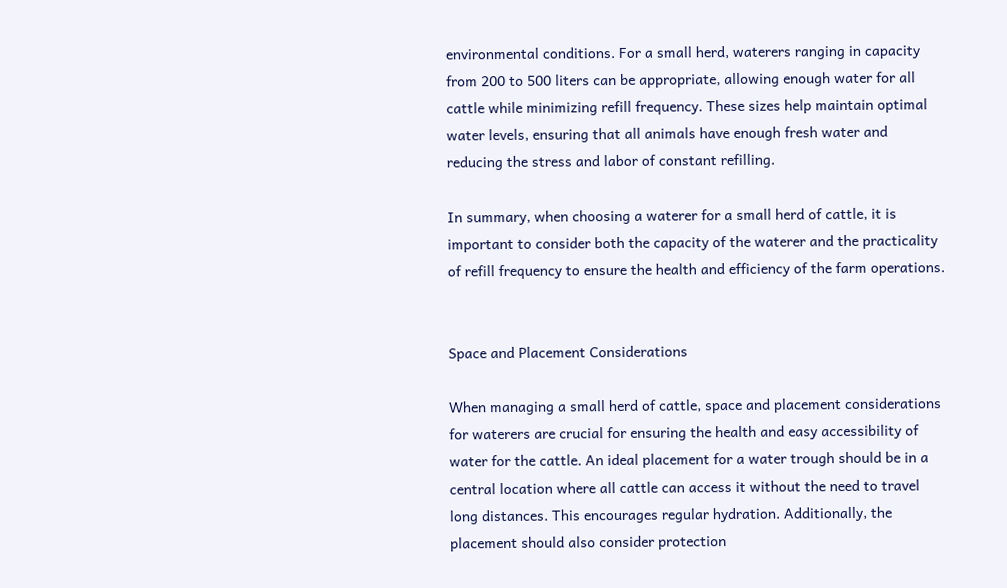environmental conditions. For a small herd, waterers ranging in capacity from 200 to 500 liters can be appropriate, allowing enough water for all cattle while minimizing refill frequency. These sizes help maintain optimal water levels, ensuring that all animals have enough fresh water and reducing the stress and labor of constant refilling.

In summary, when choosing a waterer for a small herd of cattle, it is important to consider both the capacity of the waterer and the practicality of refill frequency to ensure the health and efficiency of the farm operations.


Space and Placement Considerations

When managing a small herd of cattle, space and placement considerations for waterers are crucial for ensuring the health and easy accessibility of water for the cattle. An ideal placement for a water trough should be in a central location where all cattle can access it without the need to travel long distances. This encourages regular hydration. Additionally, the placement should also consider protection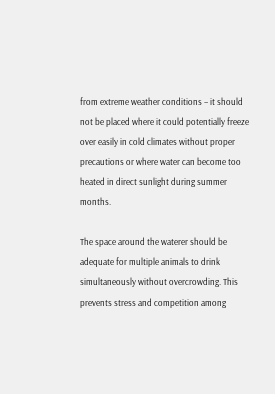from extreme weather conditions – it should not be placed where it could potentially freeze over easily in cold climates without proper precautions or where water can become too heated in direct sunlight during summer months.

The space around the waterer should be adequate for multiple animals to drink simultaneously without overcrowding. This prevents stress and competition among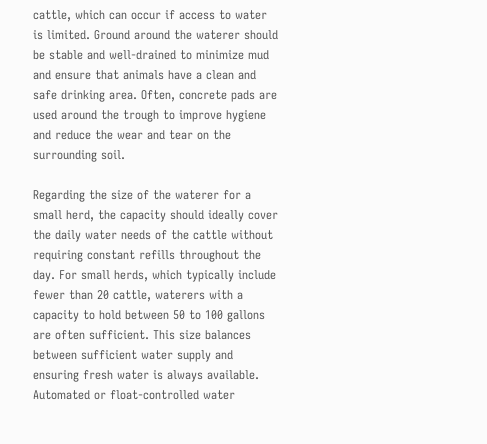cattle, which can occur if access to water is limited. Ground around the waterer should be stable and well-drained to minimize mud and ensure that animals have a clean and safe drinking area. Often, concrete pads are used around the trough to improve hygiene and reduce the wear and tear on the surrounding soil.

Regarding the size of the waterer for a small herd, the capacity should ideally cover the daily water needs of the cattle without requiring constant refills throughout the day. For small herds, which typically include fewer than 20 cattle, waterers with a capacity to hold between 50 to 100 gallons are often sufficient. This size balances between sufficient water supply and ensuring fresh water is always available. Automated or float-controlled water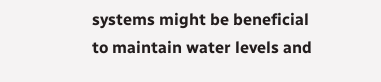systems might be beneficial to maintain water levels and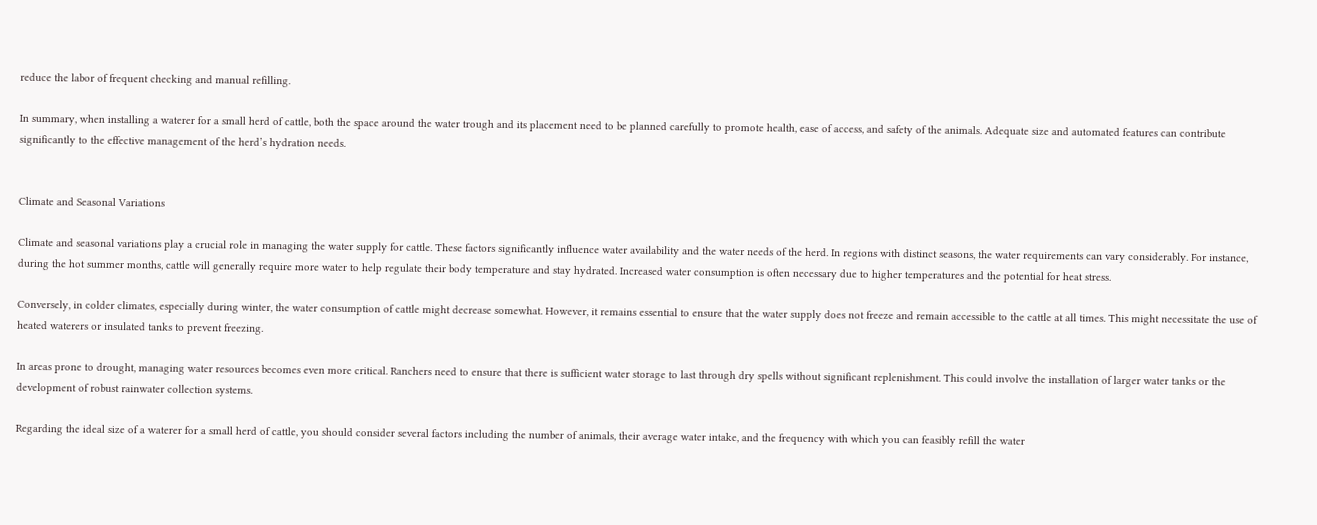reduce the labor of frequent checking and manual refilling.

In summary, when installing a waterer for a small herd of cattle, both the space around the water trough and its placement need to be planned carefully to promote health, ease of access, and safety of the animals. Adequate size and automated features can contribute significantly to the effective management of the herd’s hydration needs.


Climate and Seasonal Variations

Climate and seasonal variations play a crucial role in managing the water supply for cattle. These factors significantly influence water availability and the water needs of the herd. In regions with distinct seasons, the water requirements can vary considerably. For instance, during the hot summer months, cattle will generally require more water to help regulate their body temperature and stay hydrated. Increased water consumption is often necessary due to higher temperatures and the potential for heat stress.

Conversely, in colder climates, especially during winter, the water consumption of cattle might decrease somewhat. However, it remains essential to ensure that the water supply does not freeze and remain accessible to the cattle at all times. This might necessitate the use of heated waterers or insulated tanks to prevent freezing.

In areas prone to drought, managing water resources becomes even more critical. Ranchers need to ensure that there is sufficient water storage to last through dry spells without significant replenishment. This could involve the installation of larger water tanks or the development of robust rainwater collection systems.

Regarding the ideal size of a waterer for a small herd of cattle, you should consider several factors including the number of animals, their average water intake, and the frequency with which you can feasibly refill the water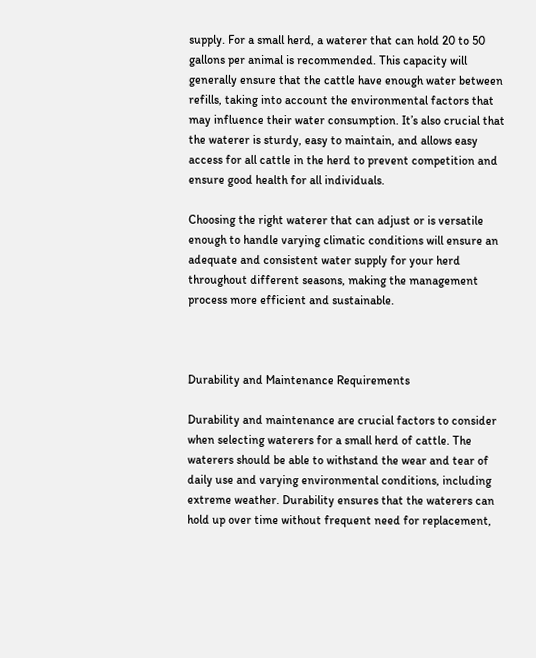supply. For a small herd, a waterer that can hold 20 to 50 gallons per animal is recommended. This capacity will generally ensure that the cattle have enough water between refills, taking into account the environmental factors that may influence their water consumption. It’s also crucial that the waterer is sturdy, easy to maintain, and allows easy access for all cattle in the herd to prevent competition and ensure good health for all individuals.

Choosing the right waterer that can adjust or is versatile enough to handle varying climatic conditions will ensure an adequate and consistent water supply for your herd throughout different seasons, making the management process more efficient and sustainable.



Durability and Maintenance Requirements

Durability and maintenance are crucial factors to consider when selecting waterers for a small herd of cattle. The waterers should be able to withstand the wear and tear of daily use and varying environmental conditions, including extreme weather. Durability ensures that the waterers can hold up over time without frequent need for replacement,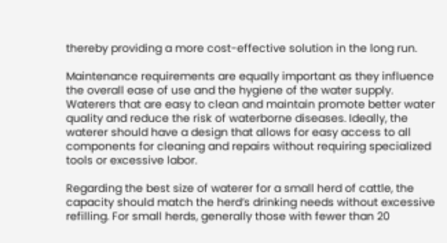thereby providing a more cost-effective solution in the long run.

Maintenance requirements are equally important as they influence the overall ease of use and the hygiene of the water supply. Waterers that are easy to clean and maintain promote better water quality and reduce the risk of waterborne diseases. Ideally, the waterer should have a design that allows for easy access to all components for cleaning and repairs without requiring specialized tools or excessive labor.

Regarding the best size of waterer for a small herd of cattle, the capacity should match the herd’s drinking needs without excessive refilling. For small herds, generally those with fewer than 20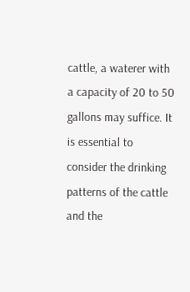cattle, a waterer with a capacity of 20 to 50 gallons may suffice. It is essential to consider the drinking patterns of the cattle and the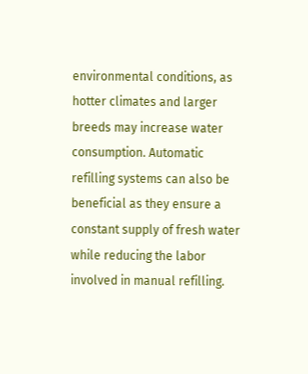environmental conditions, as hotter climates and larger breeds may increase water consumption. Automatic refilling systems can also be beneficial as they ensure a constant supply of fresh water while reducing the labor involved in manual refilling.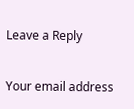Leave a Reply

Your email address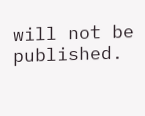will not be published.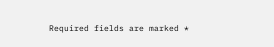Required fields are marked *